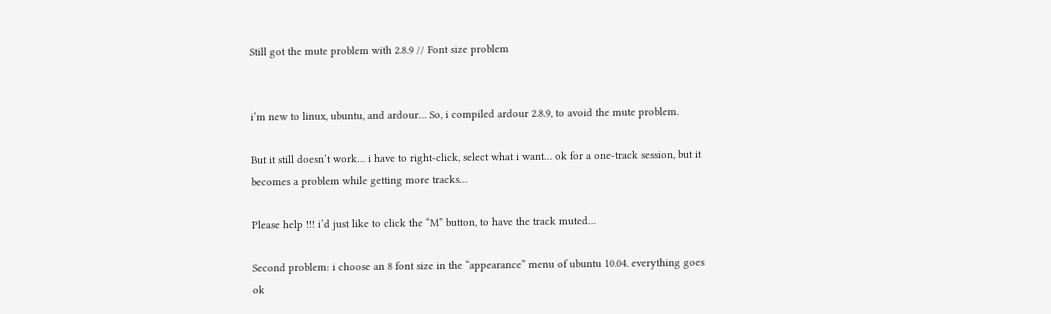Still got the mute problem with 2.8.9 // Font size problem


i’m new to linux, ubuntu, and ardour… So, i compiled ardour 2.8.9, to avoid the mute problem.

But it still doesn’t work… i have to right-click, select what i want… ok for a one-track session, but it becomes a problem while getting more tracks…

Please help !!! i’d just like to click the “M” button, to have the track muted…

Second problem: i choose an 8 font size in the “appearance” menu of ubuntu 10.04. everything goes ok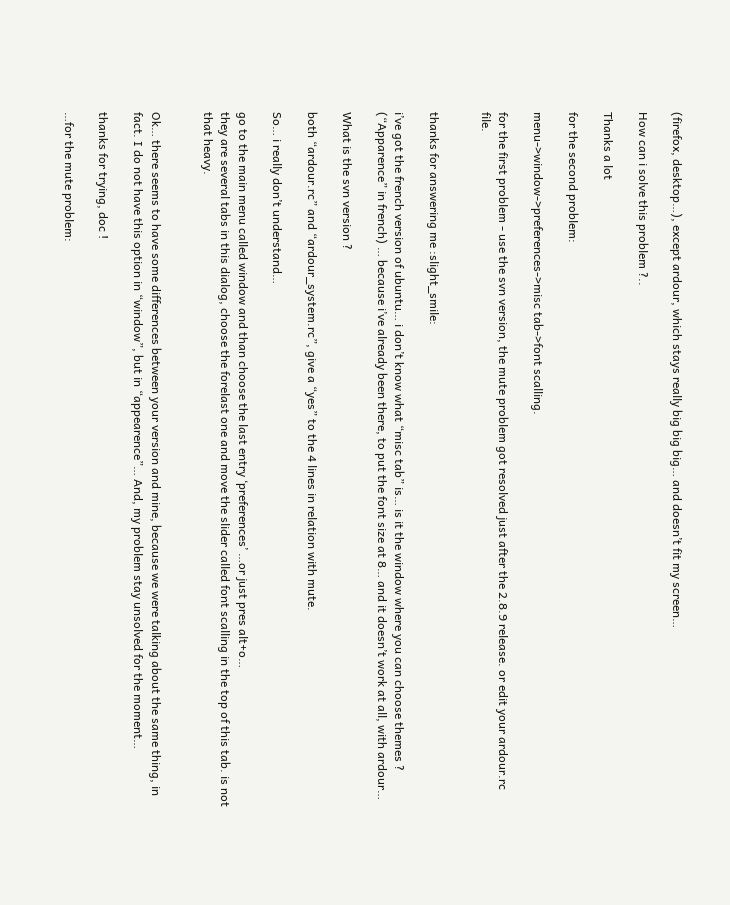(firefox, desktop…), except ardour, which stays really big big big… and doesn’t fit my screen…

How can i solve this problem ?..

Thanks a lot

for the second problem:

menu->window->preferences->misc tab->font scalling.

for the first problem - use the svn version, the mute problem got resolved just after the 2.8.9 release. or edit your ardour.rc file.


thanks for answering me :slight_smile:

i’ve got the french version of ubuntu… i don’t know what “misc tab” is… is it the window where you can choose themes ? (“Apparence” in french) … because i’ve already been there, to put the font size at 8… and it doesn’t work at all, with ardour…

What is the svn version ?

both “ardour.rc” and “ardour_system.rc”, give a “yes” to the 4 lines in relation with mute.

So… i really don’t understand…

go to the main menu called window and than choose the last entry ‘preferences’ …or just pres alt+o…
they are several tabs in this dialog, choose the forelast one and move the slider called font scalling in the top of this tab. is not that heavy.


Ok… there seems to have some differences between your version and mine, because we were talking about the same thing, in fact. I do not have this option in “window”, but in “appearence”… And, my problem stay unsolved for the moment…

thanks for trying, doc !

…for the mute problem: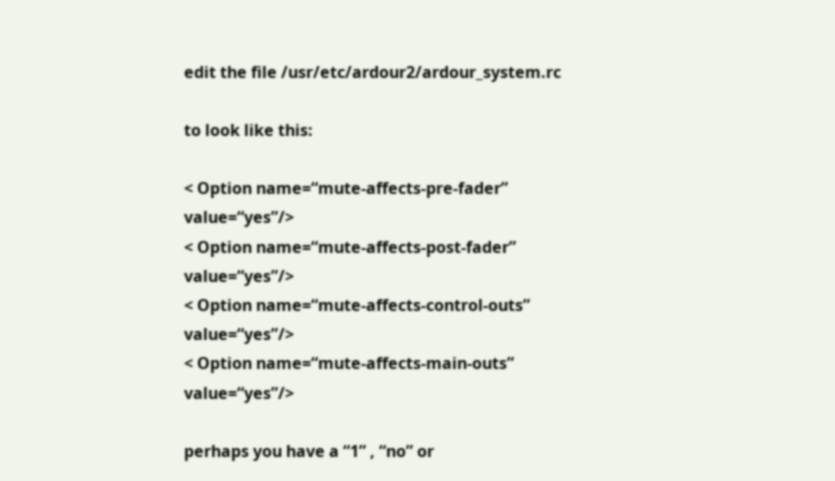edit the file /usr/etc/ardour2/ardour_system.rc

to look like this:

< Option name=“mute-affects-pre-fader” value=“yes”/>
< Option name=“mute-affects-post-fader” value=“yes”/>
< Option name=“mute-affects-control-outs” value=“yes”/>
< Option name=“mute-affects-main-outs” value=“yes”/>

perhaps you have a “1” , “no” or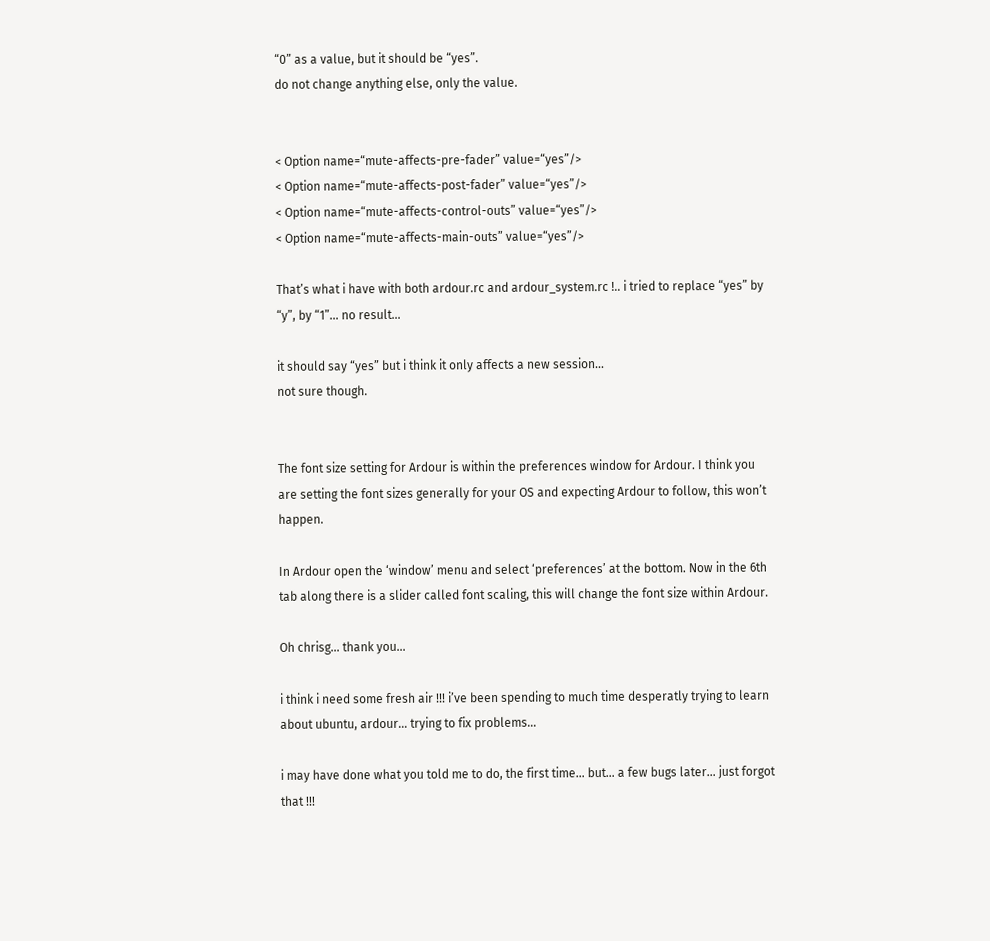“0” as a value, but it should be “yes”.
do not change anything else, only the value.


< Option name=“mute-affects-pre-fader” value=“yes”/>
< Option name=“mute-affects-post-fader” value=“yes”/>
< Option name=“mute-affects-control-outs” value=“yes”/>
< Option name=“mute-affects-main-outs” value=“yes”/>

That’s what i have with both ardour.rc and ardour_system.rc !.. i tried to replace “yes” by “y”, by “1”… no result…

it should say “yes” but i think it only affects a new session…
not sure though.


The font size setting for Ardour is within the preferences window for Ardour. I think you are setting the font sizes generally for your OS and expecting Ardour to follow, this won’t happen.

In Ardour open the ‘window’ menu and select ‘preferences’ at the bottom. Now in the 6th tab along there is a slider called font scaling, this will change the font size within Ardour.

Oh chrisg… thank you…

i think i need some fresh air !!! i’ve been spending to much time desperatly trying to learn about ubuntu, ardour… trying to fix problems…

i may have done what you told me to do, the first time… but… a few bugs later… just forgot that !!!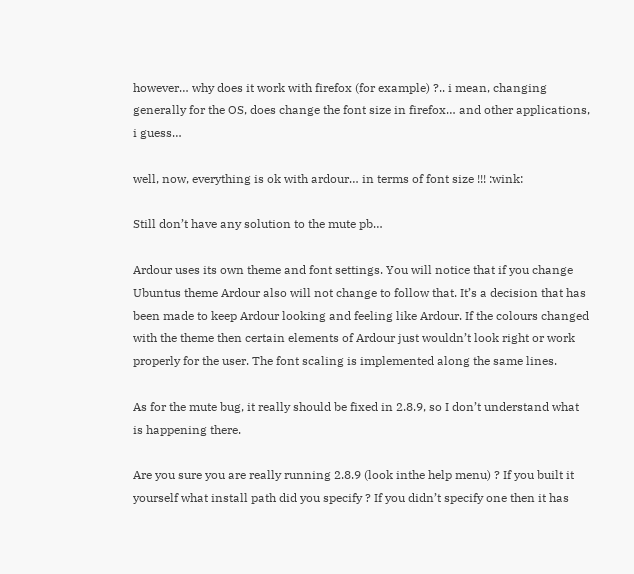however… why does it work with firefox (for example) ?.. i mean, changing generally for the OS, does change the font size in firefox… and other applications, i guess…

well, now, everything is ok with ardour… in terms of font size !!! :wink:

Still don’t have any solution to the mute pb…

Ardour uses its own theme and font settings. You will notice that if you change Ubuntus theme Ardour also will not change to follow that. It’s a decision that has been made to keep Ardour looking and feeling like Ardour. If the colours changed with the theme then certain elements of Ardour just wouldn’t look right or work properly for the user. The font scaling is implemented along the same lines.

As for the mute bug, it really should be fixed in 2.8.9, so I don’t understand what is happening there.

Are you sure you are really running 2.8.9 (look inthe help menu) ? If you built it yourself what install path did you specify ? If you didn’t specify one then it has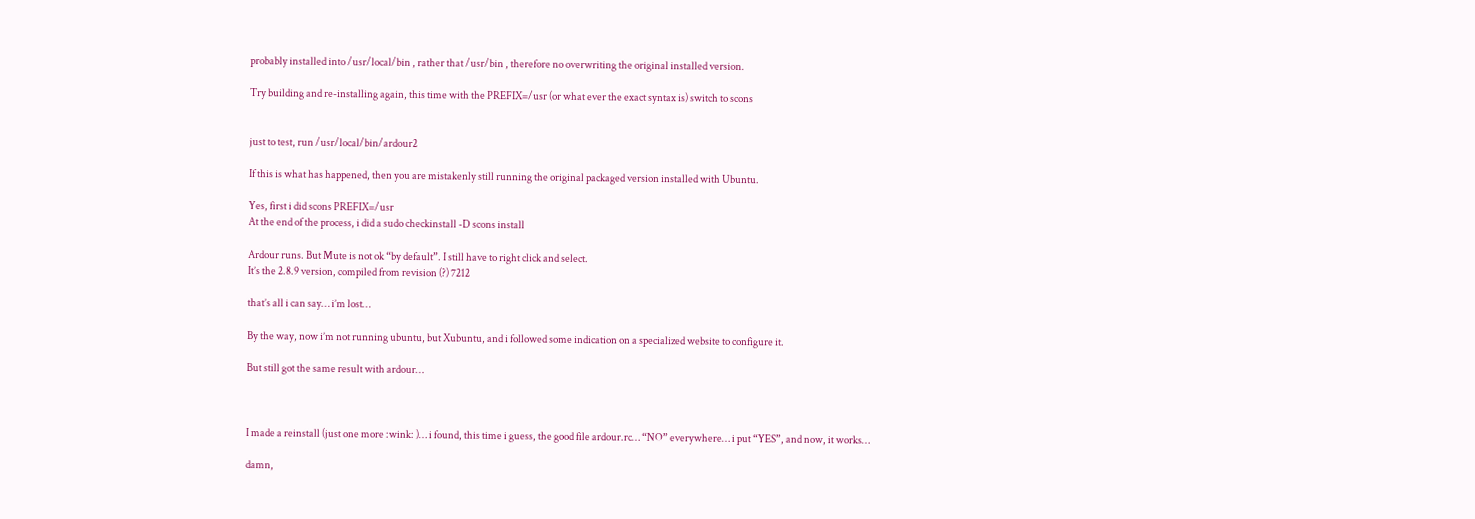probably installed into /usr/local/bin , rather that /usr/bin , therefore no overwriting the original installed version.

Try building and re-installing again, this time with the PREFIX=/usr (or what ever the exact syntax is) switch to scons


just to test, run /usr/local/bin/ardour2

If this is what has happened, then you are mistakenly still running the original packaged version installed with Ubuntu.

Yes, first i did scons PREFIX=/usr
At the end of the process, i did a sudo checkinstall -D scons install

Ardour runs. But Mute is not ok “by default”. I still have to right click and select.
It’s the 2.8.9 version, compiled from revision (?) 7212

that’s all i can say… i’m lost…

By the way, now i’m not running ubuntu, but Xubuntu, and i followed some indication on a specialized website to configure it.

But still got the same result with ardour…



I made a reinstall (just one more :wink: )… i found, this time i guess, the good file ardour.rc… “NO” everywhere… i put “YES”, and now, it works…

damn,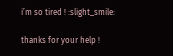i’m so tired ! :slight_smile:

thanks for your help !